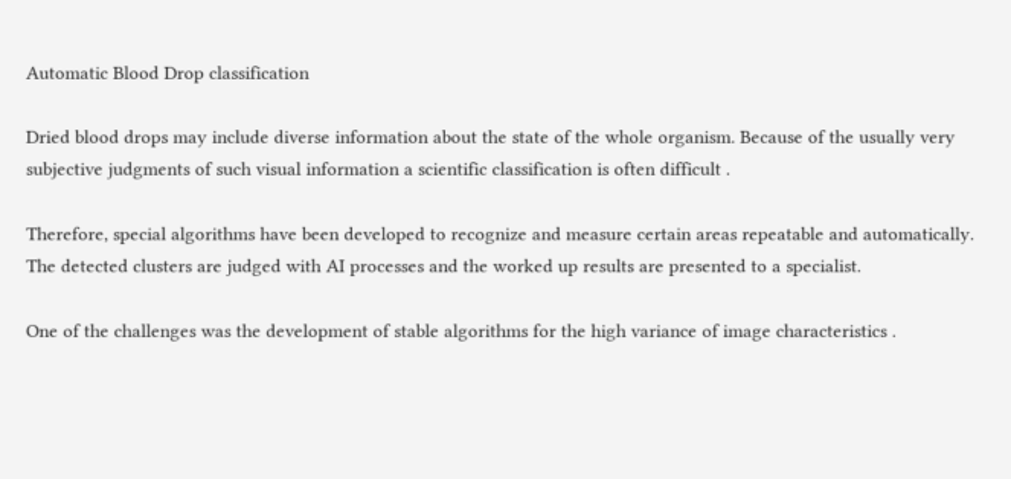Automatic Blood Drop classification

Dried blood drops may include diverse information about the state of the whole organism. Because of the usually very subjective judgments of such visual information a scientific classification is often difficult .

Therefore, special algorithms have been developed to recognize and measure certain areas repeatable and automatically. The detected clusters are judged with AI processes and the worked up results are presented to a specialist.

One of the challenges was the development of stable algorithms for the high variance of image characteristics .